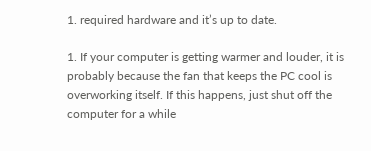1. required hardware and it’s up to date.

1. If your computer is getting warmer and louder, it is probably because the fan that keeps the PC cool is overworking itself. If this happens, just shut off the computer for a while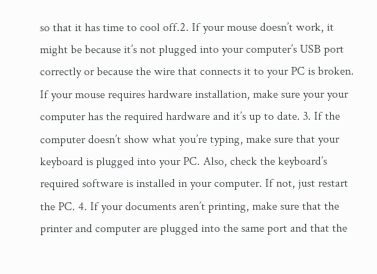so that it has time to cool off.2. If your mouse doesn’t work, it might be because it’s not plugged into your computer’s USB port correctly or because the wire that connects it to your PC is broken. If your mouse requires hardware installation, make sure your your computer has the required hardware and it’s up to date. 3. If the computer doesn’t show what you’re typing, make sure that your keyboard is plugged into your PC. Also, check the keyboard’s required software is installed in your computer. If not, just restart the PC. 4. If your documents aren’t printing, make sure that the printer and computer are plugged into the same port and that the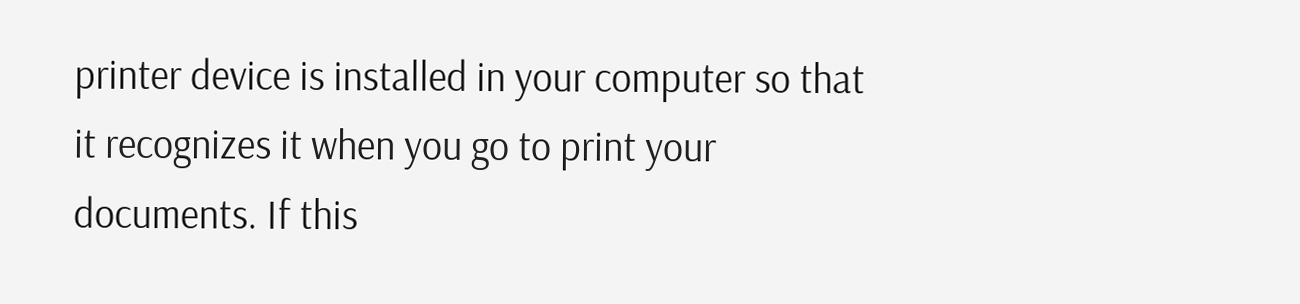printer device is installed in your computer so that it recognizes it when you go to print your documents. If this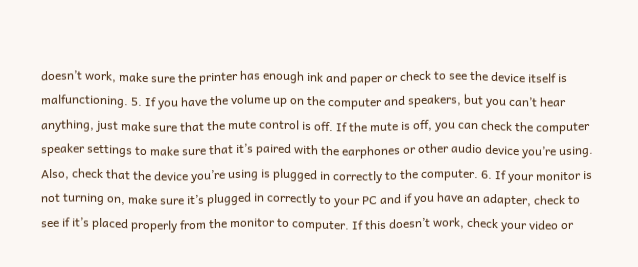doesn’t work, make sure the printer has enough ink and paper or check to see the device itself is malfunctioning. 5. If you have the volume up on the computer and speakers, but you can’t hear anything, just make sure that the mute control is off. If the mute is off, you can check the computer speaker settings to make sure that it’s paired with the earphones or other audio device you’re using. Also, check that the device you’re using is plugged in correctly to the computer. 6. If your monitor is not turning on, make sure it’s plugged in correctly to your PC and if you have an adapter, check to see if it’s placed properly from the monitor to computer. If this doesn’t work, check your video or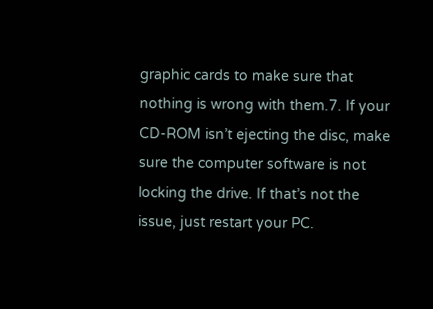graphic cards to make sure that nothing is wrong with them.7. If your CD-ROM isn’t ejecting the disc, make sure the computer software is not locking the drive. If that’s not the issue, just restart your PC.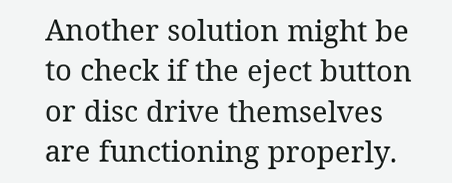Another solution might be to check if the eject button or disc drive themselves are functioning properly.